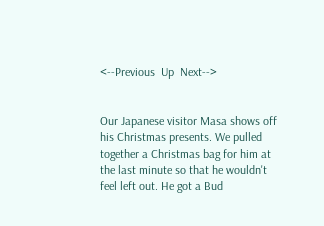<--Previous  Up  Next-->


Our Japanese visitor Masa shows off his Christmas presents. We pulled together a Christmas bag for him at the last minute so that he wouldn't feel left out. He got a Bud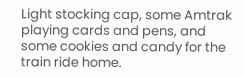Light stocking cap, some Amtrak playing cards and pens, and some cookies and candy for the train ride home.